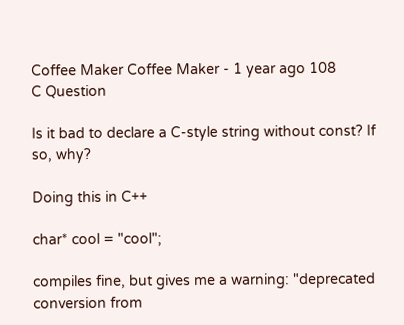Coffee Maker Coffee Maker - 1 year ago 108
C Question

Is it bad to declare a C-style string without const? If so, why?

Doing this in C++

char* cool = "cool";

compiles fine, but gives me a warning: "deprecated conversion from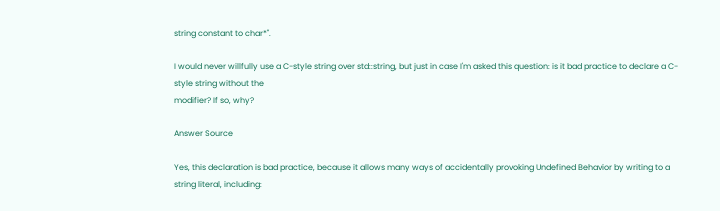string constant to char*".

I would never willfully use a C-style string over std::string, but just in case I'm asked this question: is it bad practice to declare a C-style string without the
modifier? If so, why?

Answer Source

Yes, this declaration is bad practice, because it allows many ways of accidentally provoking Undefined Behavior by writing to a string literal, including: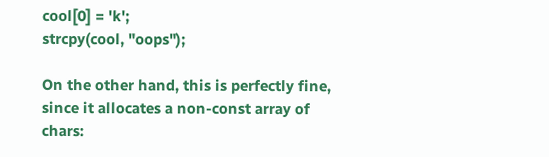cool[0] = 'k';
strcpy(cool, "oops");

On the other hand, this is perfectly fine, since it allocates a non-const array of chars: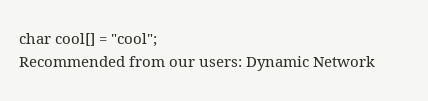char cool[] = "cool";
Recommended from our users: Dynamic Network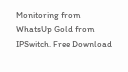Monitoring from WhatsUp Gold from IPSwitch. Free Download